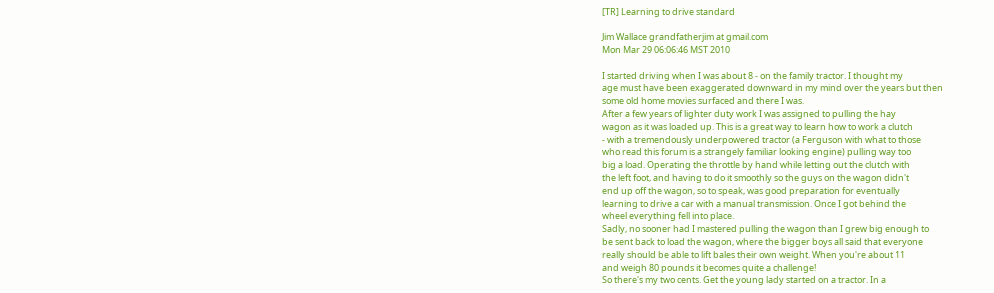[TR] Learning to drive standard

Jim Wallace grandfatherjim at gmail.com
Mon Mar 29 06:06:46 MST 2010

I started driving when I was about 8 - on the family tractor. I thought my
age must have been exaggerated downward in my mind over the years but then
some old home movies surfaced and there I was.
After a few years of lighter duty work I was assigned to pulling the hay
wagon as it was loaded up. This is a great way to learn how to work a clutch
- with a tremendously underpowered tractor (a Ferguson with what to those
who read this forum is a strangely familiar looking engine) pulling way too
big a load. Operating the throttle by hand while letting out the clutch with
the left foot, and having to do it smoothly so the guys on the wagon didn't
end up off the wagon, so to speak, was good preparation for eventually
learning to drive a car with a manual transmission. Once I got behind the
wheel everything fell into place.
Sadly, no sooner had I mastered pulling the wagon than I grew big enough to
be sent back to load the wagon, where the bigger boys all said that everyone
really should be able to lift bales their own weight. When you're about 11
and weigh 80 pounds it becomes quite a challenge!
So there's my two cents. Get the young lady started on a tractor. In a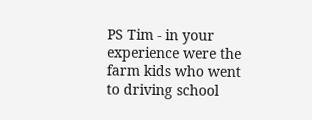PS Tim - in your experience were the farm kids who went to driving school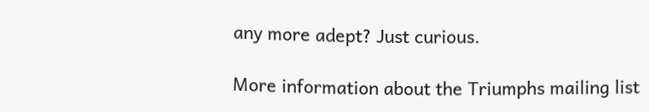any more adept? Just curious.

More information about the Triumphs mailing list